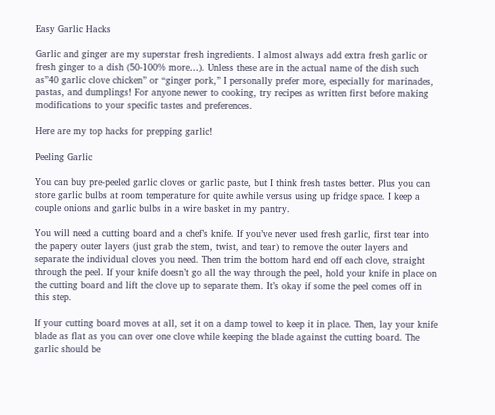Easy Garlic Hacks

Garlic and ginger are my superstar fresh ingredients. I almost always add extra fresh garlic or fresh ginger to a dish (50-100% more…). Unless these are in the actual name of the dish such as”40 garlic clove chicken” or “ginger pork,” I personally prefer more, especially for marinades, pastas, and dumplings! For anyone newer to cooking, try recipes as written first before making modifications to your specific tastes and preferences.

Here are my top hacks for prepping garlic!

Peeling Garlic

You can buy pre-peeled garlic cloves or garlic paste, but I think fresh tastes better. Plus you can store garlic bulbs at room temperature for quite awhile versus using up fridge space. I keep a couple onions and garlic bulbs in a wire basket in my pantry.

You will need a cutting board and a chef’s knife. If you’ve never used fresh garlic, first tear into the papery outer layers (just grab the stem, twist, and tear) to remove the outer layers and separate the individual cloves you need. Then trim the bottom hard end off each clove, straight through the peel. If your knife doesn’t go all the way through the peel, hold your knife in place on the cutting board and lift the clove up to separate them. It’s okay if some the peel comes off in this step.

If your cutting board moves at all, set it on a damp towel to keep it in place. Then, lay your knife blade as flat as you can over one clove while keeping the blade against the cutting board. The garlic should be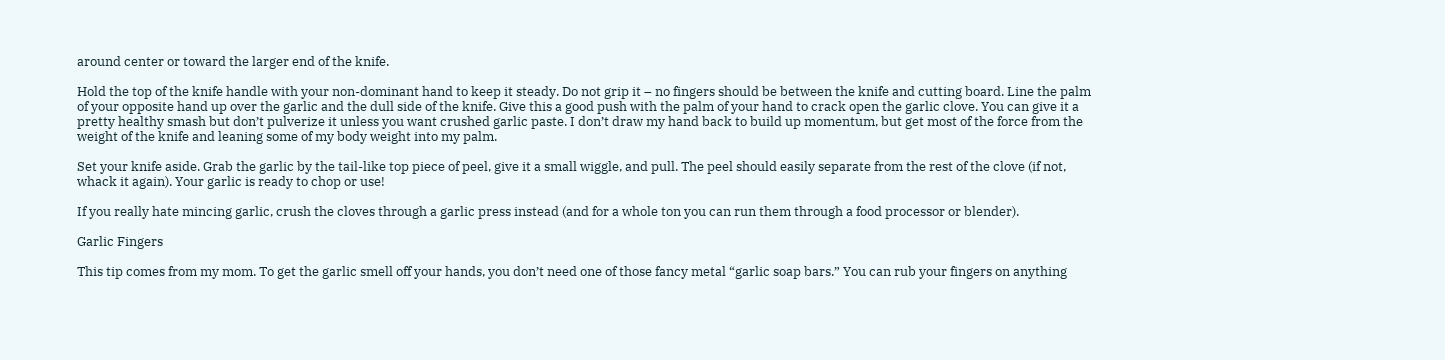around center or toward the larger end of the knife.

Hold the top of the knife handle with your non-dominant hand to keep it steady. Do not grip it – no fingers should be between the knife and cutting board. Line the palm of your opposite hand up over the garlic and the dull side of the knife. Give this a good push with the palm of your hand to crack open the garlic clove. You can give it a pretty healthy smash but don’t pulverize it unless you want crushed garlic paste. I don’t draw my hand back to build up momentum, but get most of the force from the weight of the knife and leaning some of my body weight into my palm.

Set your knife aside. Grab the garlic by the tail-like top piece of peel, give it a small wiggle, and pull. The peel should easily separate from the rest of the clove (if not, whack it again). Your garlic is ready to chop or use!

If you really hate mincing garlic, crush the cloves through a garlic press instead (and for a whole ton you can run them through a food processor or blender).

Garlic Fingers

This tip comes from my mom. To get the garlic smell off your hands, you don’t need one of those fancy metal “garlic soap bars.” You can rub your fingers on anything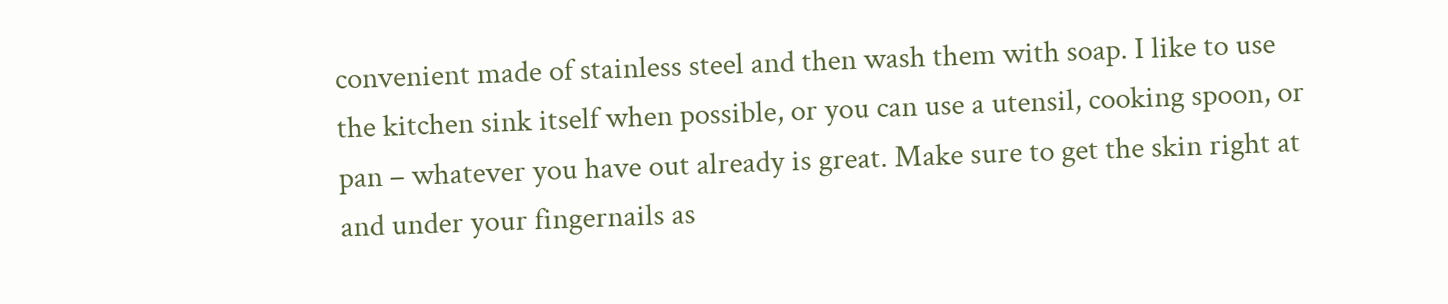convenient made of stainless steel and then wash them with soap. I like to use the kitchen sink itself when possible, or you can use a utensil, cooking spoon, or pan – whatever you have out already is great. Make sure to get the skin right at and under your fingernails as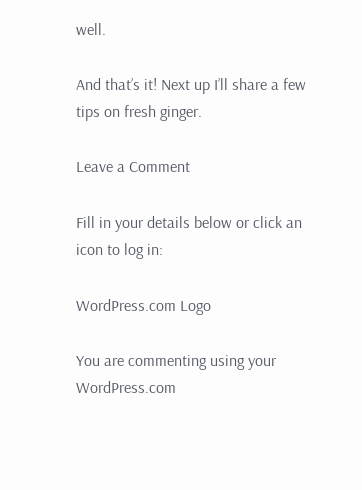well.

And that’s it! Next up I’ll share a few tips on fresh ginger.

Leave a Comment

Fill in your details below or click an icon to log in:

WordPress.com Logo

You are commenting using your WordPress.com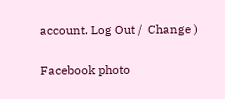account. Log Out /  Change )

Facebook photo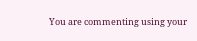You are commenting using your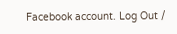Facebook account. Log Out /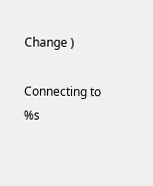Change )

Connecting to %s